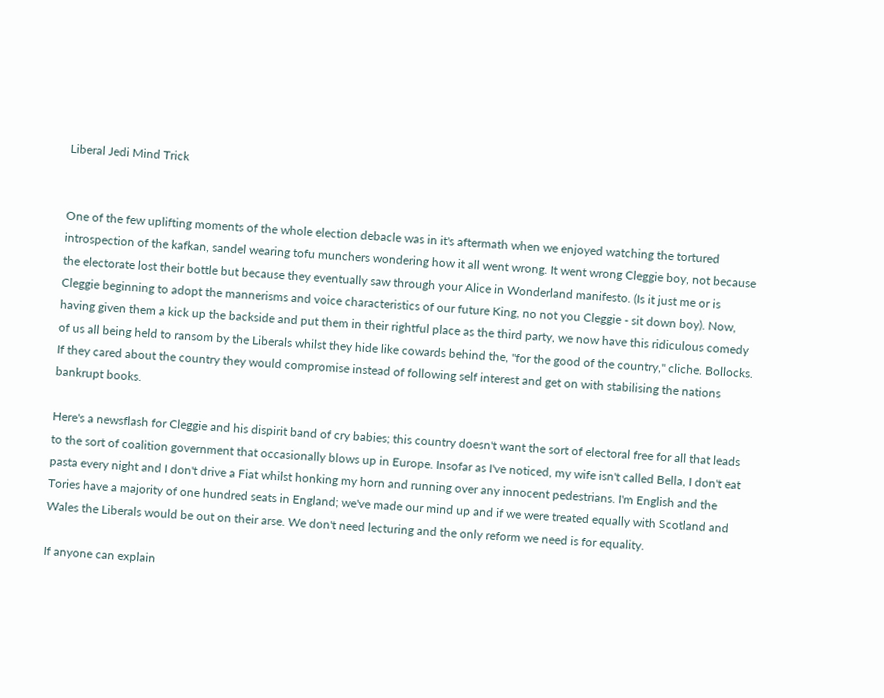Liberal Jedi Mind Trick


One of the few uplifting moments of the whole election debacle was in it's aftermath when we enjoyed watching the tortured introspection of the kafkan, sandel wearing tofu munchers wondering how it all went wrong. It went wrong Cleggie boy, not because the electorate lost their bottle but because they eventually saw through your Alice in Wonderland manifesto. (Is it just me or is Cleggie beginning to adopt the mannerisms and voice characteristics of our future King, no not you Cleggie - sit down boy). Now, having given them a kick up the backside and put them in their rightful place as the third party, we now have this ridiculous comedy of us all being held to ransom by the Liberals whilst they hide like cowards behind the, "for the good of the country," cliche. Bollocks. If they cared about the country they would compromise instead of following self interest and get on with stabilising the nations bankrupt books.

Here's a newsflash for Cleggie and his dispirit band of cry babies; this country doesn't want the sort of electoral free for all that leads to the sort of coalition government that occasionally blows up in Europe. Insofar as I've noticed, my wife isn't called Bella, I don't eat pasta every night and I don't drive a Fiat whilst honking my horn and running over any innocent pedestrians. I'm English and the Tories have a majority of one hundred seats in England; we've made our mind up and if we were treated equally with Scotland and Wales the Liberals would be out on their arse. We don't need lecturing and the only reform we need is for equality.

If anyone can explain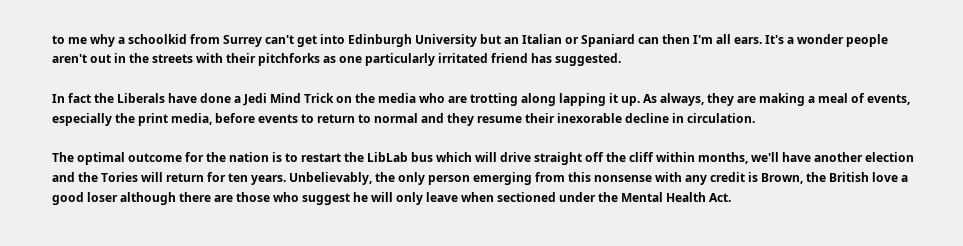to me why a schoolkid from Surrey can't get into Edinburgh University but an Italian or Spaniard can then I'm all ears. It's a wonder people aren't out in the streets with their pitchforks as one particularly irritated friend has suggested.

In fact the Liberals have done a Jedi Mind Trick on the media who are trotting along lapping it up. As always, they are making a meal of events, especially the print media, before events to return to normal and they resume their inexorable decline in circulation.

The optimal outcome for the nation is to restart the LibLab bus which will drive straight off the cliff within months, we'll have another election and the Tories will return for ten years. Unbelievably, the only person emerging from this nonsense with any credit is Brown, the British love a good loser although there are those who suggest he will only leave when sectioned under the Mental Health Act.